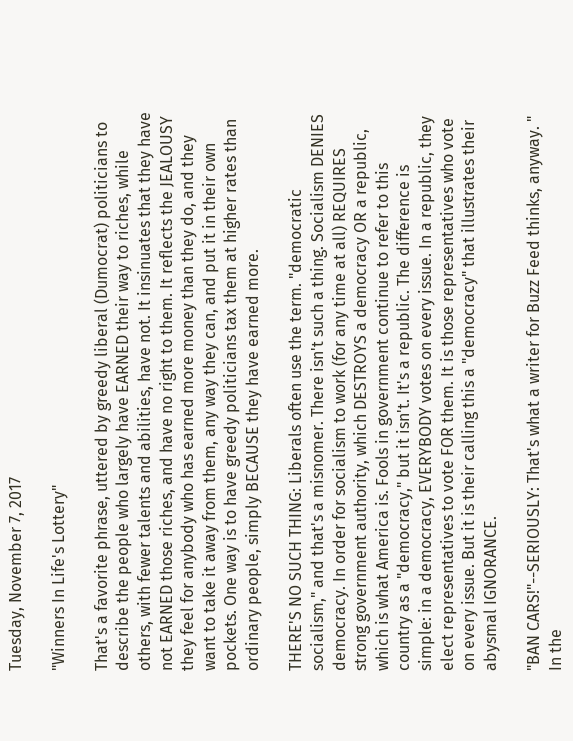Tuesday, November 7, 2017

"Winners In Life's Lottery"

That's a favorite phrase, uttered by greedy liberal (Dumocrat) politicians to describe the people who largely have EARNED their way to riches, while others, with fewer talents and abilities, have not. It insinuates that they have not EARNED those riches, and have no right to them. It reflects the JEALOUSY they feel for anybody who has earned more money than they do, and they want to take it away from them, any way they can, and put it in their own pockets. One way is to have greedy politicians tax them at higher rates than ordinary people, simply BECAUSE they have earned more.

THERE'S NO SUCH THING: Liberals often use the term. "democratic socialism," and that's a misnomer. There isn't such a thing. Socialism DENIES democracy. In order for socialism to work (for any time at all) REQUIRES strong government authority, which DESTROYS a democracy OR a republic, which is what America is. Fools in government continue to refer to this country as a "democracy," but it isn't. It's a republic. The difference is simple: in a democracy, EVERYBODY votes on every issue. In a republic, they elect representatives to vote FOR them. It is those representatives who vote on every issue. But it is their calling this a "democracy" that illustrates their abysmal IGNORANCE.

"BAN CARS!"--SERIOUSLY: That's what a writer for Buzz Feed thinks, anyway. " In the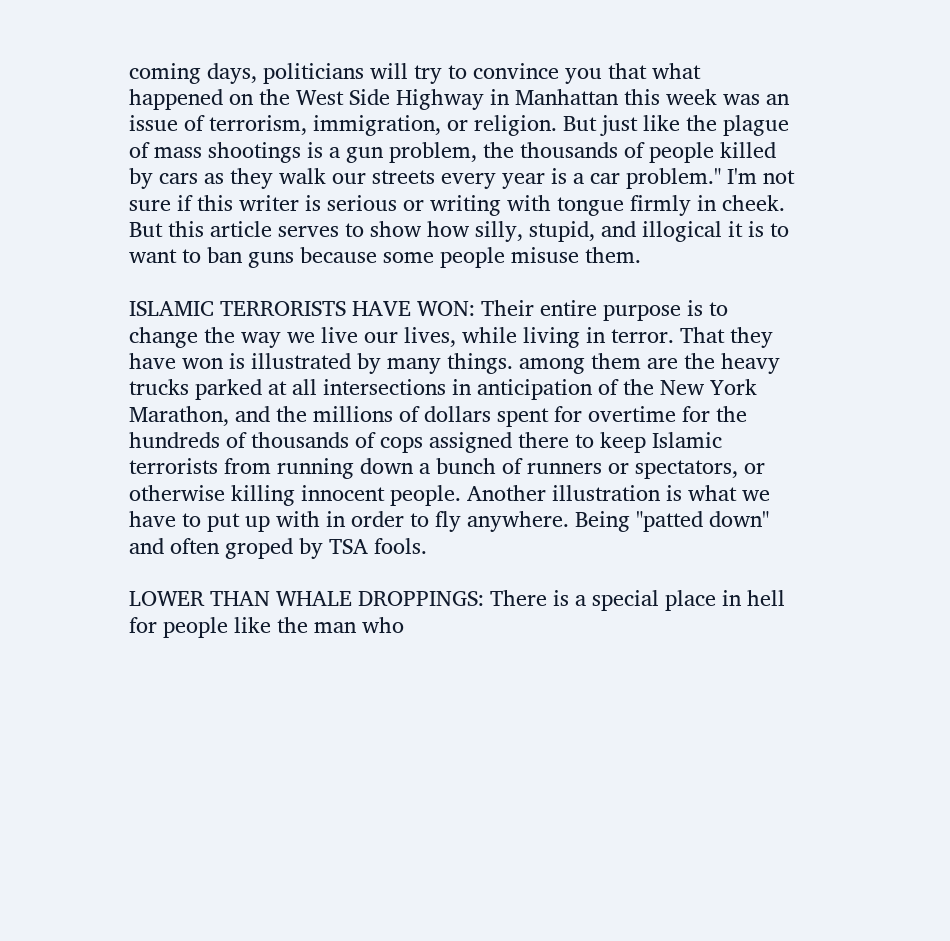coming days, politicians will try to convince you that what happened on the West Side Highway in Manhattan this week was an issue of terrorism, immigration, or religion. But just like the plague of mass shootings is a gun problem, the thousands of people killed by cars as they walk our streets every year is a car problem." I'm not sure if this writer is serious or writing with tongue firmly in cheek. But this article serves to show how silly, stupid, and illogical it is to want to ban guns because some people misuse them.

ISLAMIC TERRORISTS HAVE WON: Their entire purpose is to change the way we live our lives, while living in terror. That they have won is illustrated by many things. among them are the heavy trucks parked at all intersections in anticipation of the New York Marathon, and the millions of dollars spent for overtime for the hundreds of thousands of cops assigned there to keep Islamic terrorists from running down a bunch of runners or spectators, or otherwise killing innocent people. Another illustration is what we have to put up with in order to fly anywhere. Being "patted down" and often groped by TSA fools.

LOWER THAN WHALE DROPPINGS: There is a special place in hell for people like the man who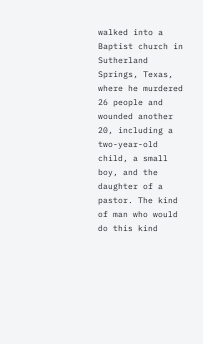walked into a Baptist church in Sutherland Springs, Texas, where he murdered 26 people and wounded another 20, including a two-year-old child, a small boy, and the daughter of a pastor. The kind of man who would do this kind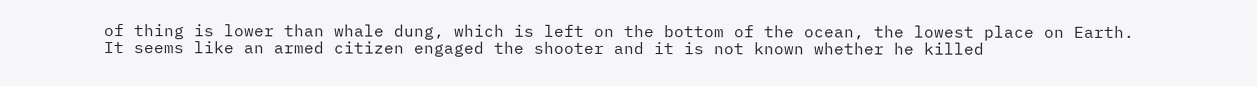of thing is lower than whale dung, which is left on the bottom of the ocean, the lowest place on Earth. It seems like an armed citizen engaged the shooter and it is not known whether he killed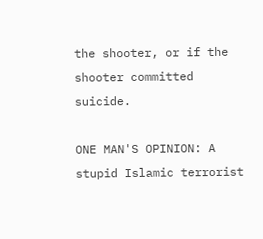the shooter, or if the shooter committed suicide.

ONE MAN'S OPINION: A stupid Islamic terrorist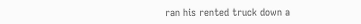ran his rented truck down a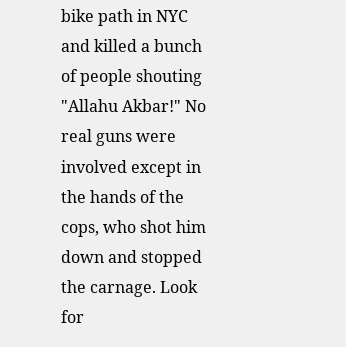bike path in NYC and killed a bunch of people shouting "Allahu Akbar!" No real guns were involved except in the hands of the cops, who shot him down and stopped the carnage. Look for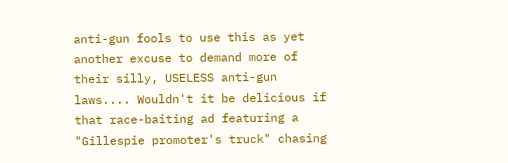anti-gun fools to use this as yet another excuse to demand more of their silly, USELESS anti-gun laws.... Wouldn't it be delicious if that race-baiting ad featuring a "Gillespie promoter's truck" chasing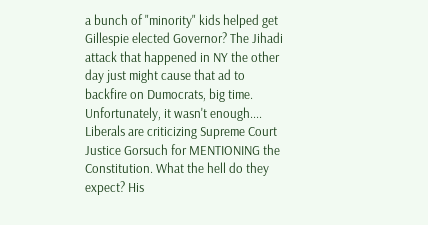a bunch of "minority" kids helped get Gillespie elected Governor? The Jihadi attack that happened in NY the other day just might cause that ad to backfire on Dumocrats, big time. Unfortunately, it wasn't enough.... Liberals are criticizing Supreme Court Justice Gorsuch for MENTIONING the Constitution. What the hell do they expect? His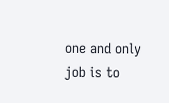one and only job is to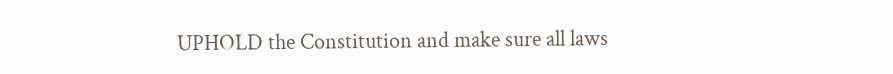UPHOLD the Constitution and make sure all laws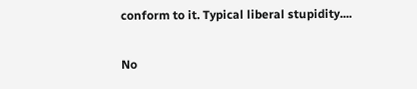conform to it. Typical liberal stupidity....

No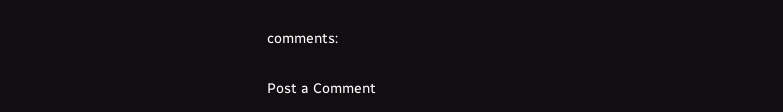comments:

Post a Comment